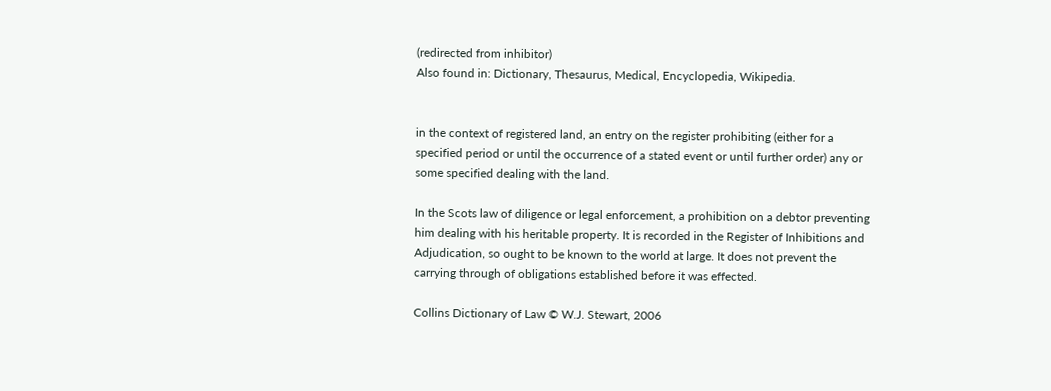(redirected from inhibitor)
Also found in: Dictionary, Thesaurus, Medical, Encyclopedia, Wikipedia.


in the context of registered land, an entry on the register prohibiting (either for a specified period or until the occurrence of a stated event or until further order) any or some specified dealing with the land.

In the Scots law of diligence or legal enforcement, a prohibition on a debtor preventing him dealing with his heritable property. It is recorded in the Register of Inhibitions and Adjudication, so ought to be known to the world at large. It does not prevent the carrying through of obligations established before it was effected.

Collins Dictionary of Law © W.J. Stewart, 2006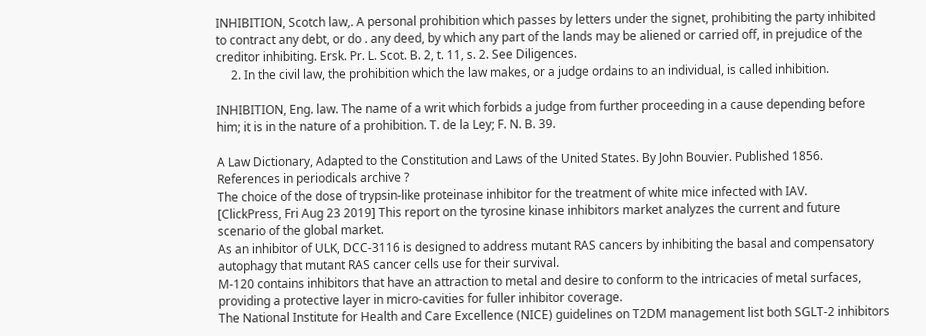INHIBITION, Scotch law,. A personal prohibition which passes by letters under the signet, prohibiting the party inhibited to contract any debt, or do . any deed, by which any part of the lands may be aliened or carried off, in prejudice of the creditor inhibiting. Ersk. Pr. L. Scot. B. 2, t. 11, s. 2. See Diligences.
     2. In the civil law, the prohibition which the law makes, or a judge ordains to an individual, is called inhibition.

INHIBITION, Eng. law. The name of a writ which forbids a judge from further proceeding in a cause depending before him; it is in the nature of a prohibition. T. de la Ley; F. N. B. 39.

A Law Dictionary, Adapted to the Constitution and Laws of the United States. By John Bouvier. Published 1856.
References in periodicals archive ?
The choice of the dose of trypsin-like proteinase inhibitor for the treatment of white mice infected with IAV.
[ClickPress, Fri Aug 23 2019] This report on the tyrosine kinase inhibitors market analyzes the current and future scenario of the global market.
As an inhibitor of ULK, DCC-3116 is designed to address mutant RAS cancers by inhibiting the basal and compensatory autophagy that mutant RAS cancer cells use for their survival.
M-120 contains inhibitors that have an attraction to metal and desire to conform to the intricacies of metal surfaces, providing a protective layer in micro-cavities for fuller inhibitor coverage.
The National Institute for Health and Care Excellence (NICE) guidelines on T2DM management list both SGLT-2 inhibitors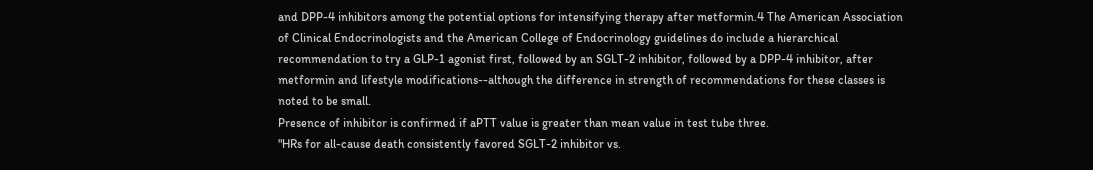and DPP-4 inhibitors among the potential options for intensifying therapy after metformin.4 The American Association of Clinical Endocrinologists and the American College of Endocrinology guidelines do include a hierarchical recommendation to try a GLP-1 agonist first, followed by an SGLT-2 inhibitor, followed by a DPP-4 inhibitor, after metformin and lifestyle modifications--although the difference in strength of recommendations for these classes is noted to be small.
Presence of inhibitor is confirmed if aPTT value is greater than mean value in test tube three.
"HRs for all-cause death consistently favored SGLT-2 inhibitor vs.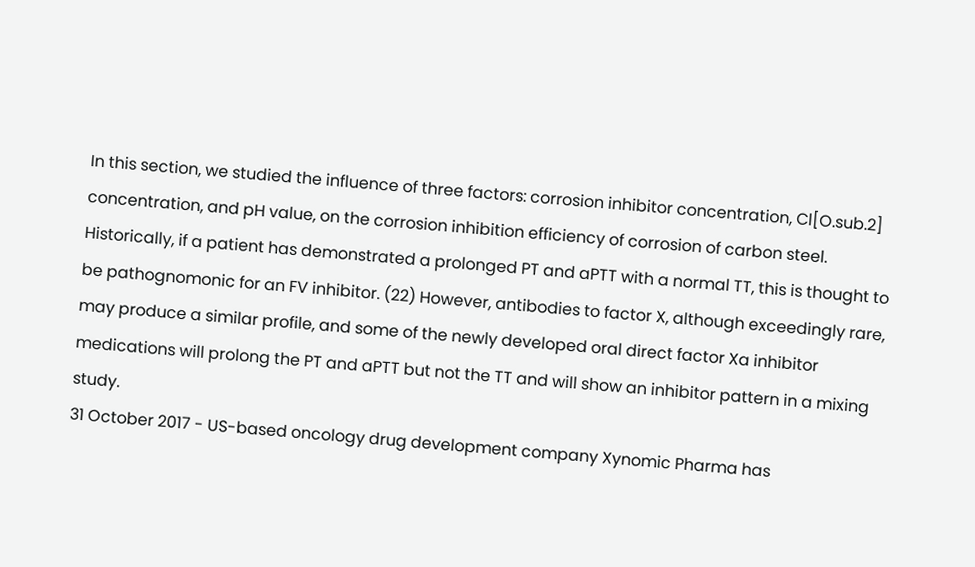In this section, we studied the influence of three factors: corrosion inhibitor concentration, Cl[O.sub.2] concentration, and pH value, on the corrosion inhibition efficiency of corrosion of carbon steel.
Historically, if a patient has demonstrated a prolonged PT and aPTT with a normal TT, this is thought to be pathognomonic for an FV inhibitor. (22) However, antibodies to factor X, although exceedingly rare, may produce a similar profile, and some of the newly developed oral direct factor Xa inhibitor medications will prolong the PT and aPTT but not the TT and will show an inhibitor pattern in a mixing study.
31 October 2017 - US-based oncology drug development company Xynomic Pharma has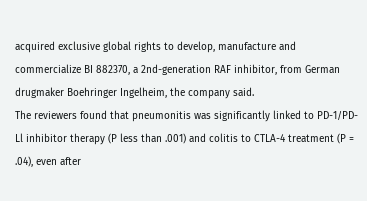acquired exclusive global rights to develop, manufacture and commercialize BI 882370, a 2nd-generation RAF inhibitor, from German drugmaker Boehringer Ingelheim, the company said.
The reviewers found that pneumonitis was significantly linked to PD-1/PD-Ll inhibitor therapy (P less than .001) and colitis to CTLA-4 treatment (P = .04), even after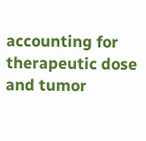accounting for therapeutic dose and tumor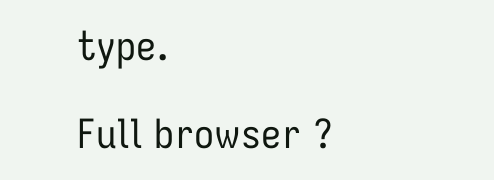type.

Full browser ?